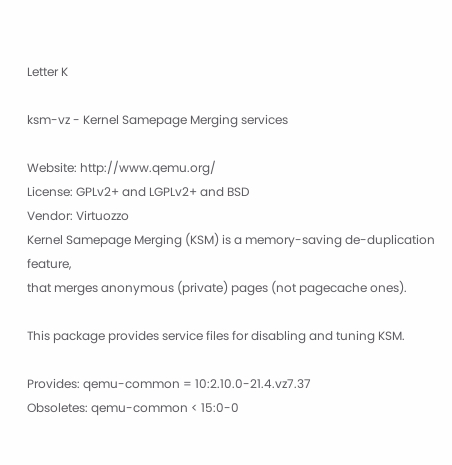Letter K

ksm-vz - Kernel Samepage Merging services

Website: http://www.qemu.org/
License: GPLv2+ and LGPLv2+ and BSD
Vendor: Virtuozzo
Kernel Samepage Merging (KSM) is a memory-saving de-duplication feature,
that merges anonymous (private) pages (not pagecache ones).

This package provides service files for disabling and tuning KSM.

Provides: qemu-common = 10:2.10.0-21.4.vz7.37
Obsoletes: qemu-common < 15:0-0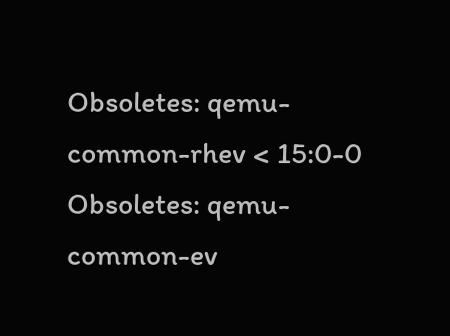Obsoletes: qemu-common-rhev < 15:0-0
Obsoletes: qemu-common-ev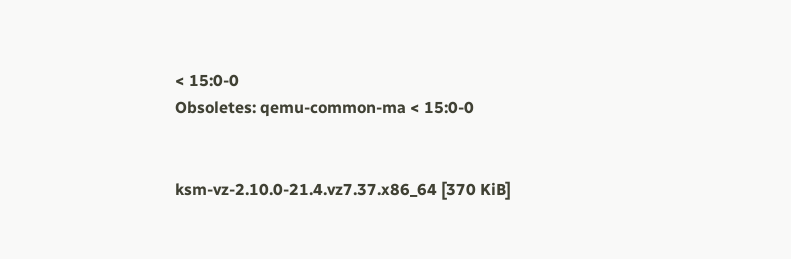< 15:0-0
Obsoletes: qemu-common-ma < 15:0-0


ksm-vz-2.10.0-21.4.vz7.37.x86_64 [370 KiB]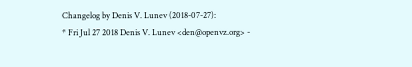Changelog by Denis V. Lunev (2018-07-27):
* Fri Jul 27 2018 Denis V. Lunev <den@openvz.org> -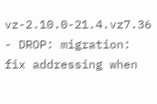vz-2.10.0-21.4.vz7.36
- DROP: migration: fix addressing when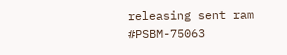releasing sent ram #PSBM-75063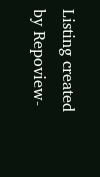Listing created by Repoview-